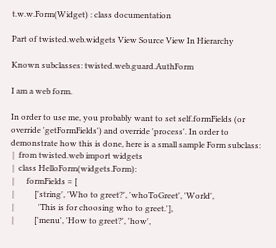t.w.w.Form(Widget) : class documentation

Part of twisted.web.widgets View Source View In Hierarchy

Known subclasses: twisted.web.guard.AuthForm

I am a web form.

In order to use me, you probably want to set self.formFields (or override 'getFormFields') and override 'process'. In order to demonstrate how this is done, here is a small sample Form subclass:
 |  from twisted.web import widgets
 |  class HelloForm(widgets.Form):
 |      formFields = [
 |          ['string', 'Who to greet?', 'whoToGreet', 'World',
 |            'This is for choosing who to greet.'],
 |          ['menu', 'How to greet?', 'how',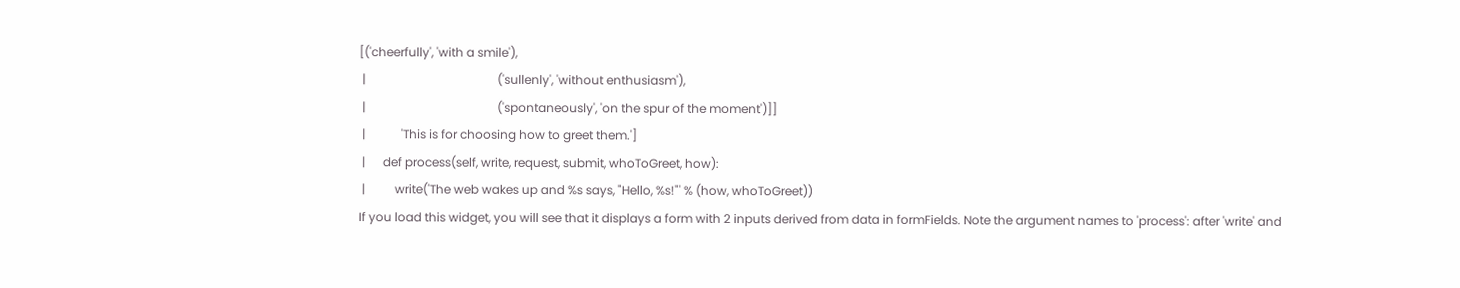[('cheerfully', 'with a smile'),
 |                                            ('sullenly', 'without enthusiasm'),
 |                                            ('spontaneously', 'on the spur of the moment')]]
 |            'This is for choosing how to greet them.']
 |      def process(self, write, request, submit, whoToGreet, how):
 |          write('The web wakes up and %s says, "Hello, %s!"' % (how, whoToGreet))
If you load this widget, you will see that it displays a form with 2 inputs derived from data in formFields. Note the argument names to 'process': after 'write' and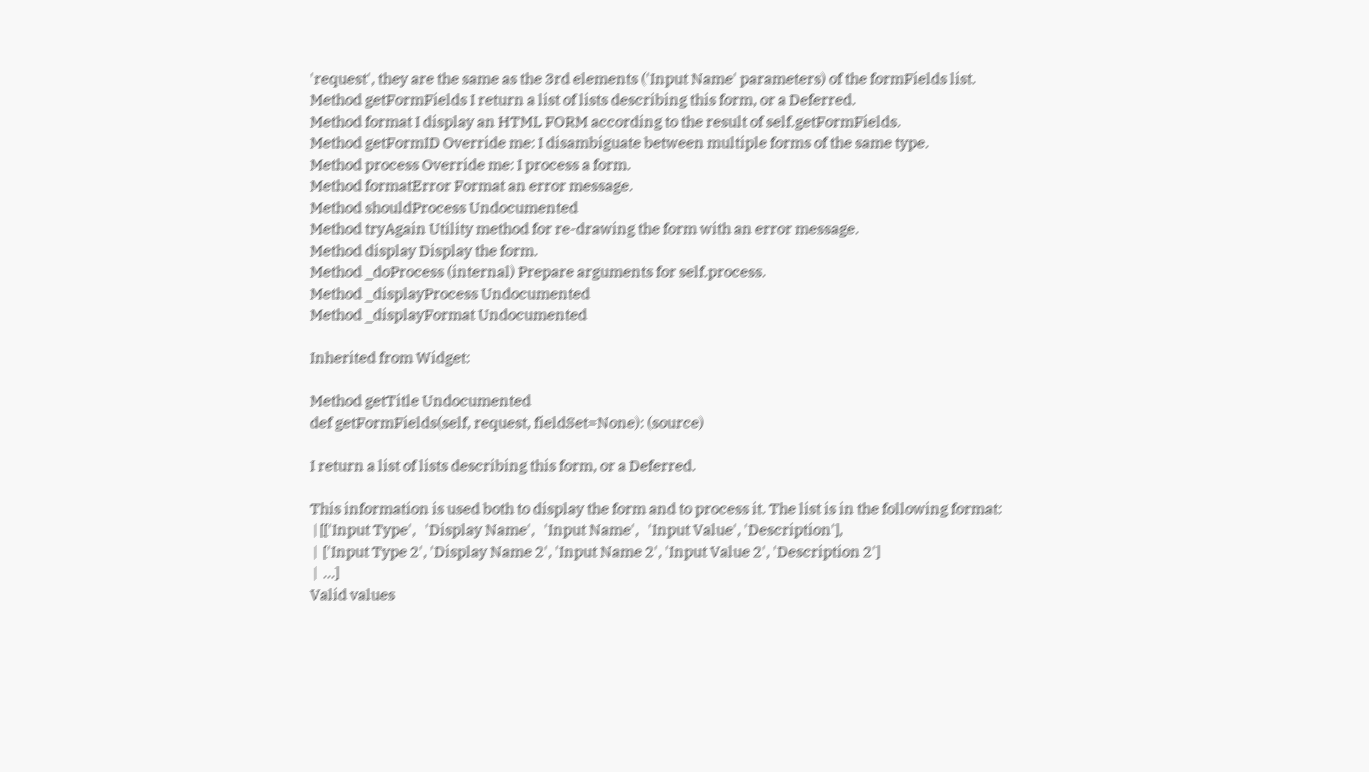'request', they are the same as the 3rd elements ('Input Name' parameters) of the formFields list.
Method getFormFields I return a list of lists describing this form, or a Deferred.
Method format I display an HTML FORM according to the result of self.getFormFields.
Method getFormID Override me: I disambiguate between multiple forms of the same type.
Method process Override me: I process a form.
Method formatError Format an error message.
Method shouldProcess Undocumented
Method tryAgain Utility method for re-drawing the form with an error message.
Method display Display the form.
Method _doProcess (internal) Prepare arguments for self.process.
Method _displayProcess Undocumented
Method _displayFormat Undocumented

Inherited from Widget:

Method getTitle Undocumented
def getFormFields(self, request, fieldSet=None): (source)

I return a list of lists describing this form, or a Deferred.

This information is used both to display the form and to process it. The list is in the following format:
 | [['Input Type',   'Display Name',   'Input Name',   'Input Value', 'Description'],
 |  ['Input Type 2', 'Display Name 2', 'Input Name 2', 'Input Value 2', 'Description 2']
 |  ...]
Valid values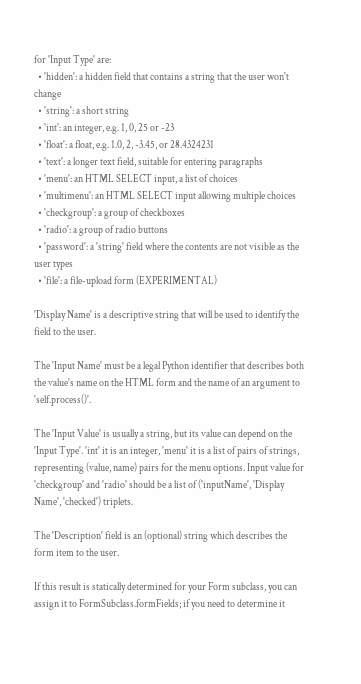for 'Input Type' are:
  • 'hidden': a hidden field that contains a string that the user won't change
  • 'string': a short string
  • 'int': an integer, e.g. 1, 0, 25 or -23
  • 'float': a float, e.g. 1.0, 2, -3.45, or 28.4324231
  • 'text': a longer text field, suitable for entering paragraphs
  • 'menu': an HTML SELECT input, a list of choices
  • 'multimenu': an HTML SELECT input allowing multiple choices
  • 'checkgroup': a group of checkboxes
  • 'radio': a group of radio buttons
  • 'password': a 'string' field where the contents are not visible as the user types
  • 'file': a file-upload form (EXPERIMENTAL)

'Display Name' is a descriptive string that will be used to identify the field to the user.

The 'Input Name' must be a legal Python identifier that describes both the value's name on the HTML form and the name of an argument to 'self.process()'.

The 'Input Value' is usually a string, but its value can depend on the 'Input Type'. 'int' it is an integer, 'menu' it is a list of pairs of strings, representing (value, name) pairs for the menu options. Input value for 'checkgroup' and 'radio' should be a list of ('inputName', 'Display Name', 'checked') triplets.

The 'Description' field is an (optional) string which describes the form item to the user.

If this result is statically determined for your Form subclass, you can assign it to FormSubclass.formFields; if you need to determine it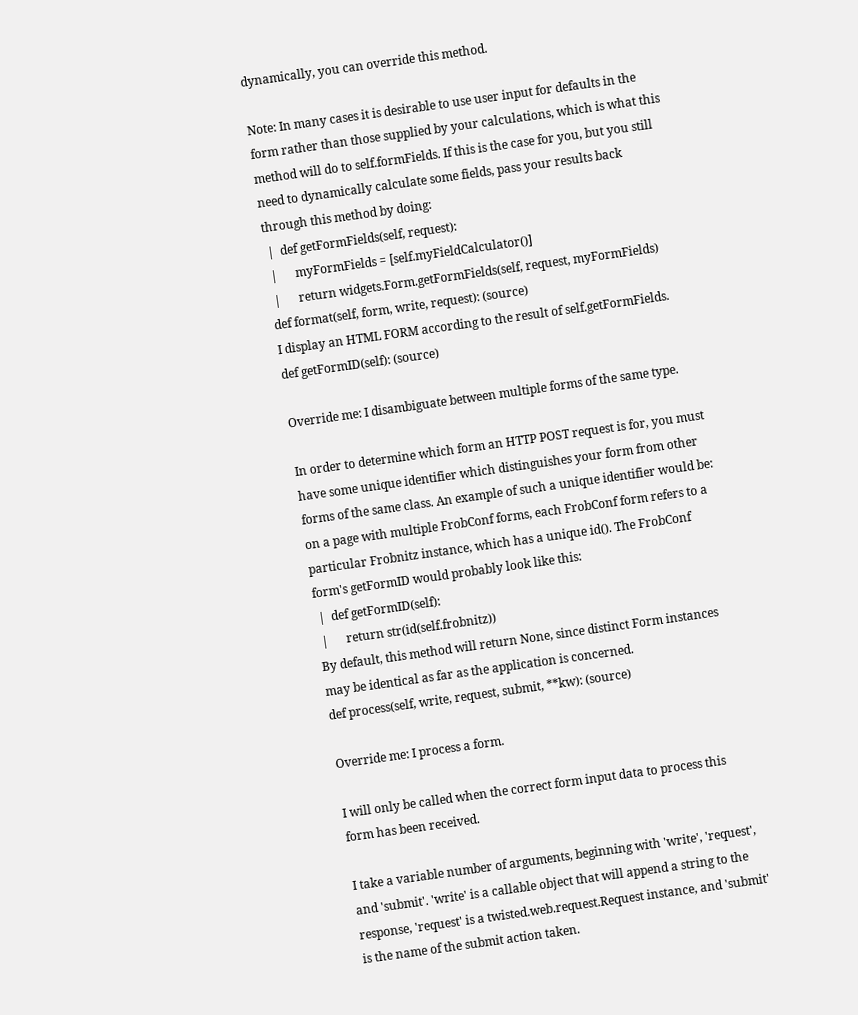dynamically, you can override this method.

Note: In many cases it is desirable to use user input for defaults in the form rather than those supplied by your calculations, which is what this method will do to self.formFields. If this is the case for you, but you still need to dynamically calculate some fields, pass your results back through this method by doing:
 |  def getFormFields(self, request):
 |      myFormFields = [self.myFieldCalculator()]
 |      return widgets.Form.getFormFields(self, request, myFormFields)
def format(self, form, write, request): (source)
I display an HTML FORM according to the result of self.getFormFields.
def getFormID(self): (source)

Override me: I disambiguate between multiple forms of the same type.

In order to determine which form an HTTP POST request is for, you must have some unique identifier which distinguishes your form from other forms of the same class. An example of such a unique identifier would be: on a page with multiple FrobConf forms, each FrobConf form refers to a particular Frobnitz instance, which has a unique id(). The FrobConf form's getFormID would probably look like this:
 |  def getFormID(self):
 |      return str(id(self.frobnitz))
By default, this method will return None, since distinct Form instances may be identical as far as the application is concerned.
def process(self, write, request, submit, **kw): (source)

Override me: I process a form.

I will only be called when the correct form input data to process this form has been received.

I take a variable number of arguments, beginning with 'write', 'request', and 'submit'. 'write' is a callable object that will append a string to the response, 'request' is a twisted.web.request.Request instance, and 'submit' is the name of the submit action taken.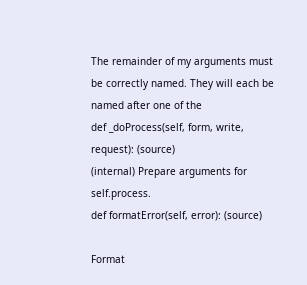The remainder of my arguments must be correctly named. They will each be named after one of the
def _doProcess(self, form, write, request): (source)
(internal) Prepare arguments for self.process.
def formatError(self, error): (source)

Format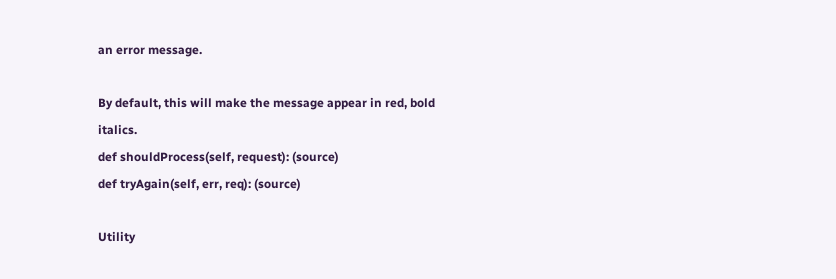an error message.

By default, this will make the message appear in red, bold italics.
def shouldProcess(self, request): (source)
def tryAgain(self, err, req): (source)

Utility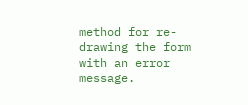method for re-drawing the form with an error message.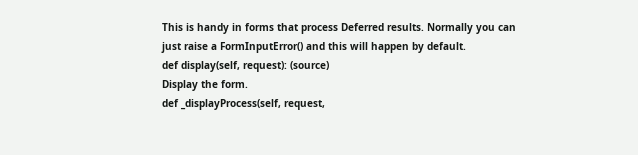This is handy in forms that process Deferred results. Normally you can just raise a FormInputError() and this will happen by default.
def display(self, request): (source)
Display the form.
def _displayProcess(self, request,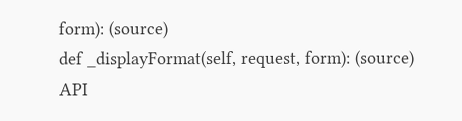form): (source)
def _displayFormat(self, request, form): (source)
API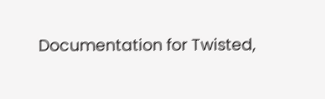Documentation for Twisted,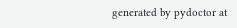generated by pydoctor at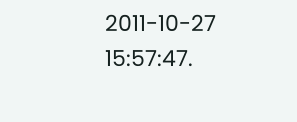2011-10-27 15:57:47.